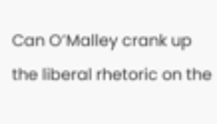Can O’Malley crank up the liberal rhetoric on the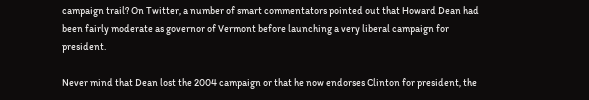campaign trail? On Twitter, a number of smart commentators pointed out that Howard Dean had been fairly moderate as governor of Vermont before launching a very liberal campaign for president.

Never mind that Dean lost the 2004 campaign or that he now endorses Clinton for president, the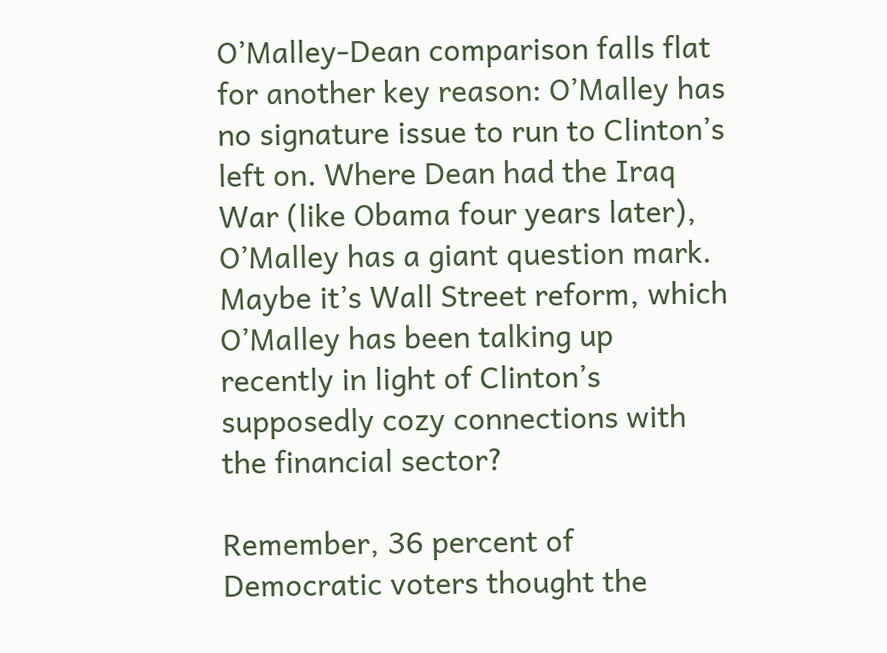O’Malley-Dean comparison falls flat for another key reason: O’Malley has no signature issue to run to Clinton’s left on. Where Dean had the Iraq War (like Obama four years later), O’Malley has a giant question mark. Maybe it’s Wall Street reform, which O’Malley has been talking up recently in light of Clinton’s supposedly cozy connections with the financial sector?

Remember, 36 percent of Democratic voters thought the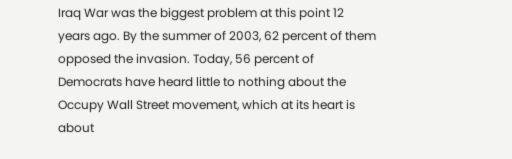Iraq War was the biggest problem at this point 12 years ago. By the summer of 2003, 62 percent of them opposed the invasion. Today, 56 percent of Democrats have heard little to nothing about the Occupy Wall Street movement, which at its heart is about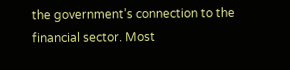the government’s connection to the financial sector. Most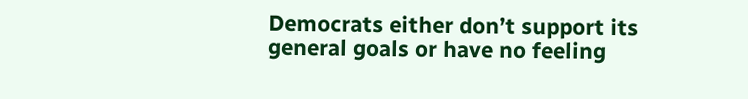Democrats either don’t support its general goals or have no feeling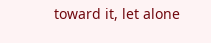toward it, let alone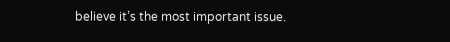believe it’s the most important issue.